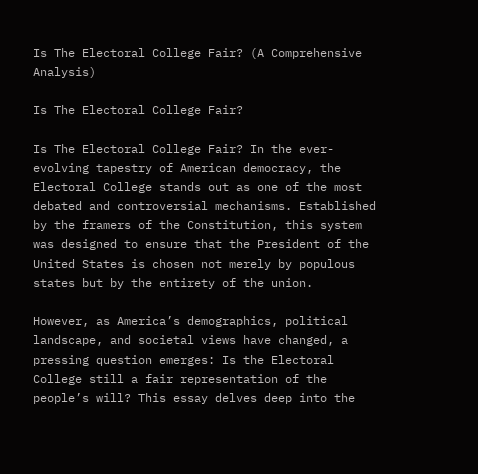Is The Electoral College Fair? (A Comprehensive Analysis)

Is The Electoral College Fair?

Is The Electoral College Fair? In the ever-evolving tapestry of American democracy, the Electoral College stands out as one of the most debated and controversial mechanisms. Established by the framers of the Constitution, this system was designed to ensure that the President of the United States is chosen not merely by populous states but by the entirety of the union.

However, as America’s demographics, political landscape, and societal views have changed, a pressing question emerges: Is the Electoral College still a fair representation of the people’s will? This essay delves deep into the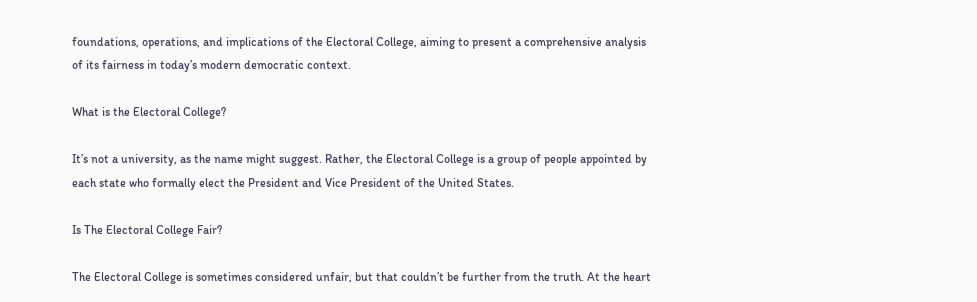foundations, operations, and implications of the Electoral College, aiming to present a comprehensive analysis of its fairness in today’s modern democratic context.

What is the Electoral College?

It’s not a university, as the name might suggest. Rather, the Electoral College is a group of people appointed by each state who formally elect the President and Vice President of the United States.

Is The Electoral College Fair?

The Electoral College is sometimes considered unfair, but that couldn’t be further from the truth. At the heart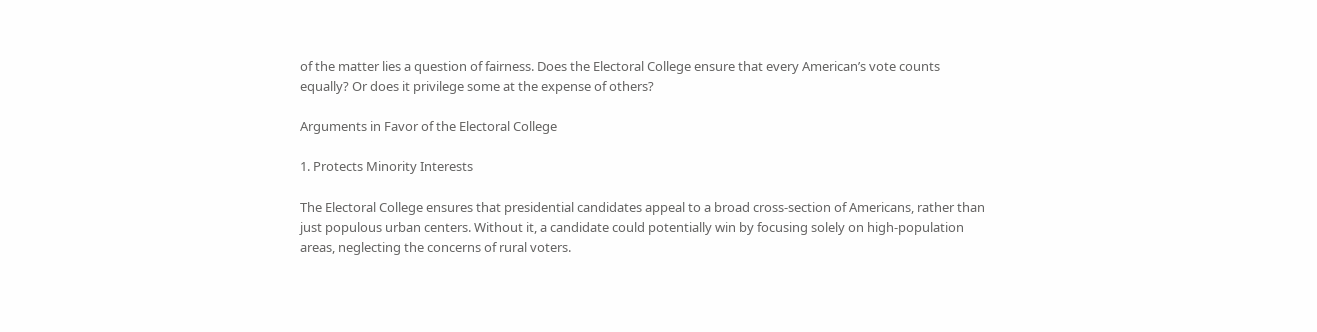of the matter lies a question of fairness. Does the Electoral College ensure that every American’s vote counts equally? Or does it privilege some at the expense of others?

Arguments in Favor of the Electoral College

1. Protects Minority Interests

The Electoral College ensures that presidential candidates appeal to a broad cross-section of Americans, rather than just populous urban centers. Without it, a candidate could potentially win by focusing solely on high-population areas, neglecting the concerns of rural voters.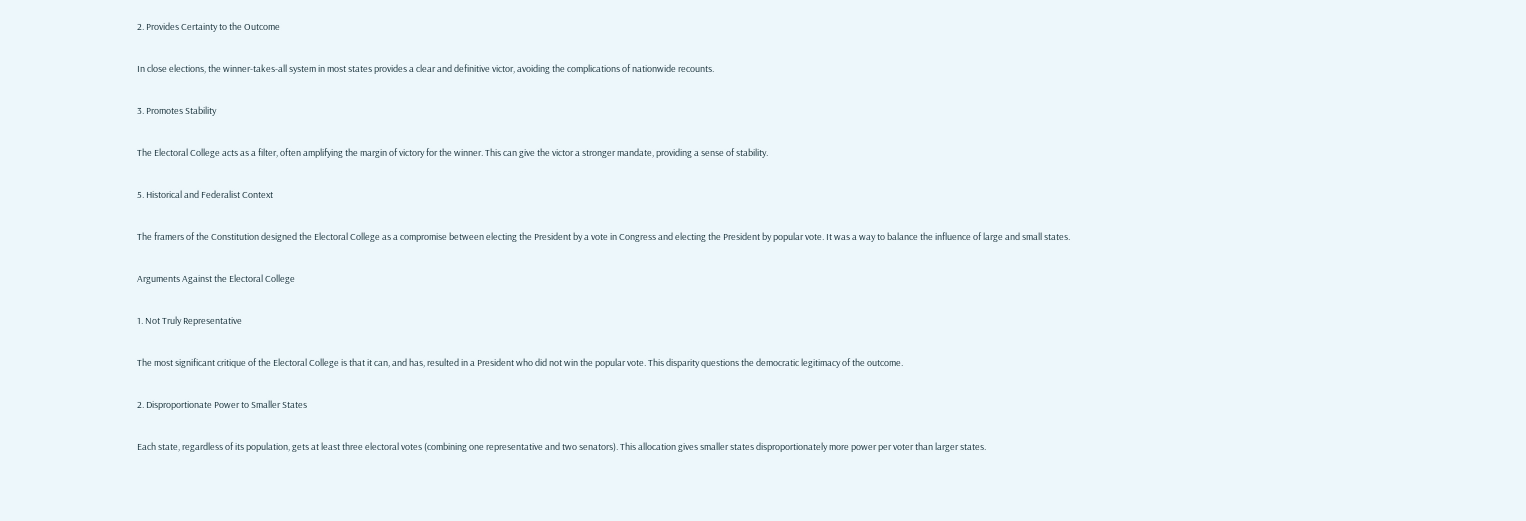2. Provides Certainty to the Outcome

In close elections, the winner-takes-all system in most states provides a clear and definitive victor, avoiding the complications of nationwide recounts.

3. Promotes Stability

The Electoral College acts as a filter, often amplifying the margin of victory for the winner. This can give the victor a stronger mandate, providing a sense of stability.

5. Historical and Federalist Context

The framers of the Constitution designed the Electoral College as a compromise between electing the President by a vote in Congress and electing the President by popular vote. It was a way to balance the influence of large and small states.

Arguments Against the Electoral College

1. Not Truly Representative

The most significant critique of the Electoral College is that it can, and has, resulted in a President who did not win the popular vote. This disparity questions the democratic legitimacy of the outcome.

2. Disproportionate Power to Smaller States

Each state, regardless of its population, gets at least three electoral votes (combining one representative and two senators). This allocation gives smaller states disproportionately more power per voter than larger states.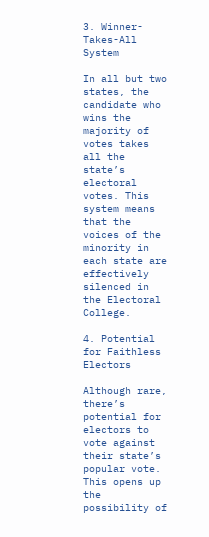3. Winner-Takes-All System

In all but two states, the candidate who wins the majority of votes takes all the state’s electoral votes. This system means that the voices of the minority in each state are effectively silenced in the Electoral College.

4. Potential for Faithless Electors

Although rare, there’s potential for electors to vote against their state’s popular vote. This opens up the possibility of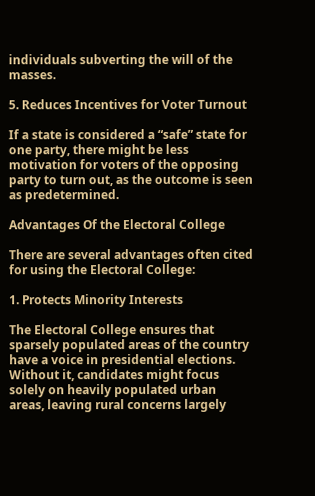individuals subverting the will of the masses.

5. Reduces Incentives for Voter Turnout

If a state is considered a “safe” state for one party, there might be less motivation for voters of the opposing party to turn out, as the outcome is seen as predetermined.

Advantages Of the Electoral College

There are several advantages often cited for using the Electoral College:

1. Protects Minority Interests

The Electoral College ensures that sparsely populated areas of the country have a voice in presidential elections. Without it, candidates might focus solely on heavily populated urban areas, leaving rural concerns largely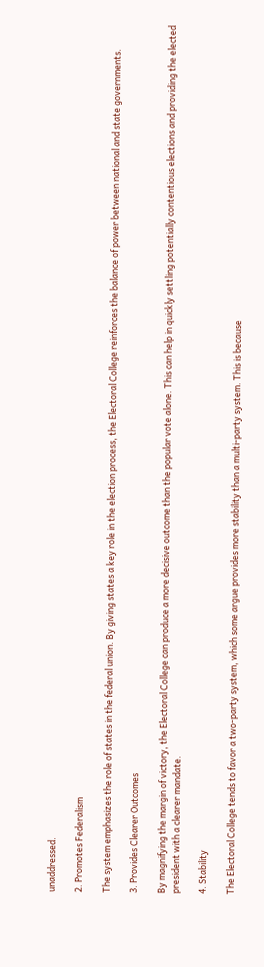unaddressed.

2. Promotes Federalism

The system emphasizes the role of states in the federal union. By giving states a key role in the election process, the Electoral College reinforces the balance of power between national and state governments.

3. Provides Clearer Outcomes

By magnifying the margin of victory, the Electoral College can produce a more decisive outcome than the popular vote alone. This can help in quickly settling potentially contentious elections and providing the elected president with a clearer mandate.

4. Stability

The Electoral College tends to favor a two-party system, which some argue provides more stability than a multi-party system. This is because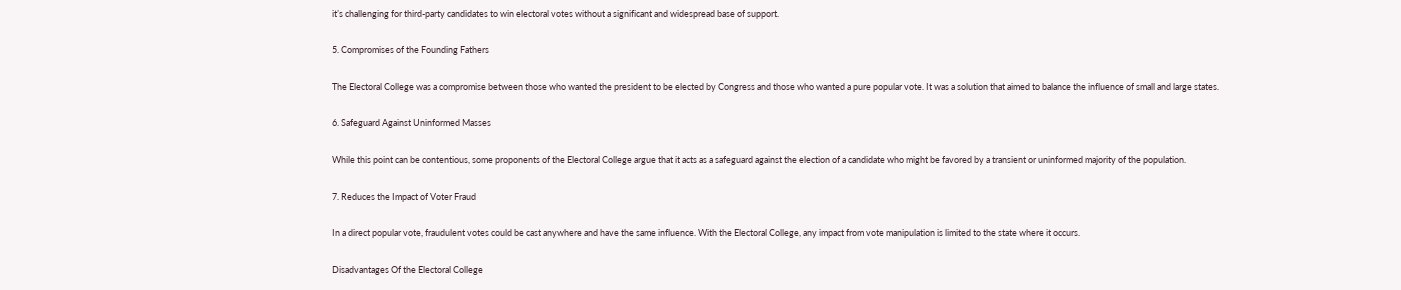it’s challenging for third-party candidates to win electoral votes without a significant and widespread base of support.

5. Compromises of the Founding Fathers

The Electoral College was a compromise between those who wanted the president to be elected by Congress and those who wanted a pure popular vote. It was a solution that aimed to balance the influence of small and large states.

6. Safeguard Against Uninformed Masses

While this point can be contentious, some proponents of the Electoral College argue that it acts as a safeguard against the election of a candidate who might be favored by a transient or uninformed majority of the population.

7. Reduces the Impact of Voter Fraud

In a direct popular vote, fraudulent votes could be cast anywhere and have the same influence. With the Electoral College, any impact from vote manipulation is limited to the state where it occurs.

Disadvantages Of the Electoral College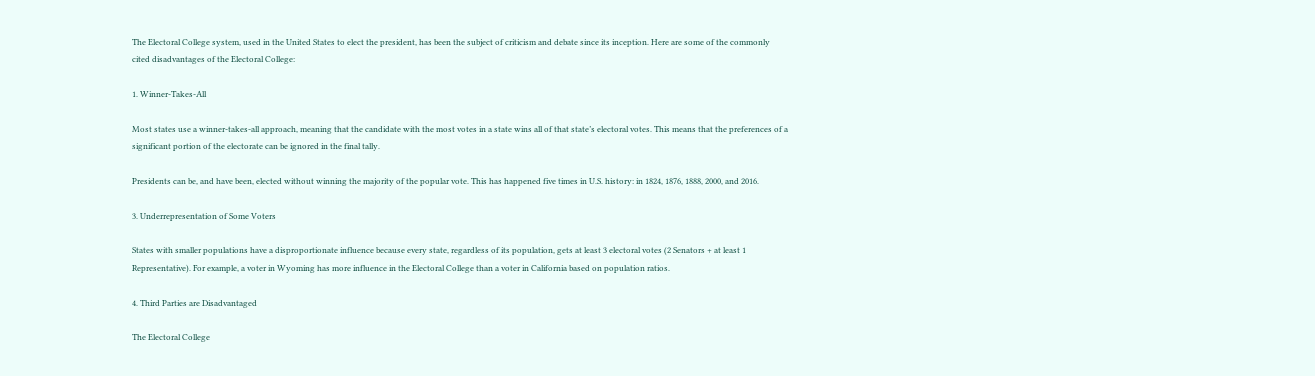The Electoral College system, used in the United States to elect the president, has been the subject of criticism and debate since its inception. Here are some of the commonly cited disadvantages of the Electoral College:

1. Winner-Takes-All

Most states use a winner-takes-all approach, meaning that the candidate with the most votes in a state wins all of that state’s electoral votes. This means that the preferences of a significant portion of the electorate can be ignored in the final tally.

Presidents can be, and have been, elected without winning the majority of the popular vote. This has happened five times in U.S. history: in 1824, 1876, 1888, 2000, and 2016.

3. Underrepresentation of Some Voters

States with smaller populations have a disproportionate influence because every state, regardless of its population, gets at least 3 electoral votes (2 Senators + at least 1 Representative). For example, a voter in Wyoming has more influence in the Electoral College than a voter in California based on population ratios.

4. Third Parties are Disadvantaged

The Electoral College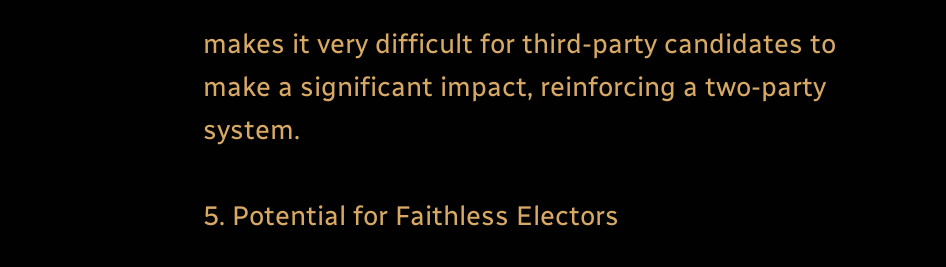makes it very difficult for third-party candidates to make a significant impact, reinforcing a two-party system.

5. Potential for Faithless Electors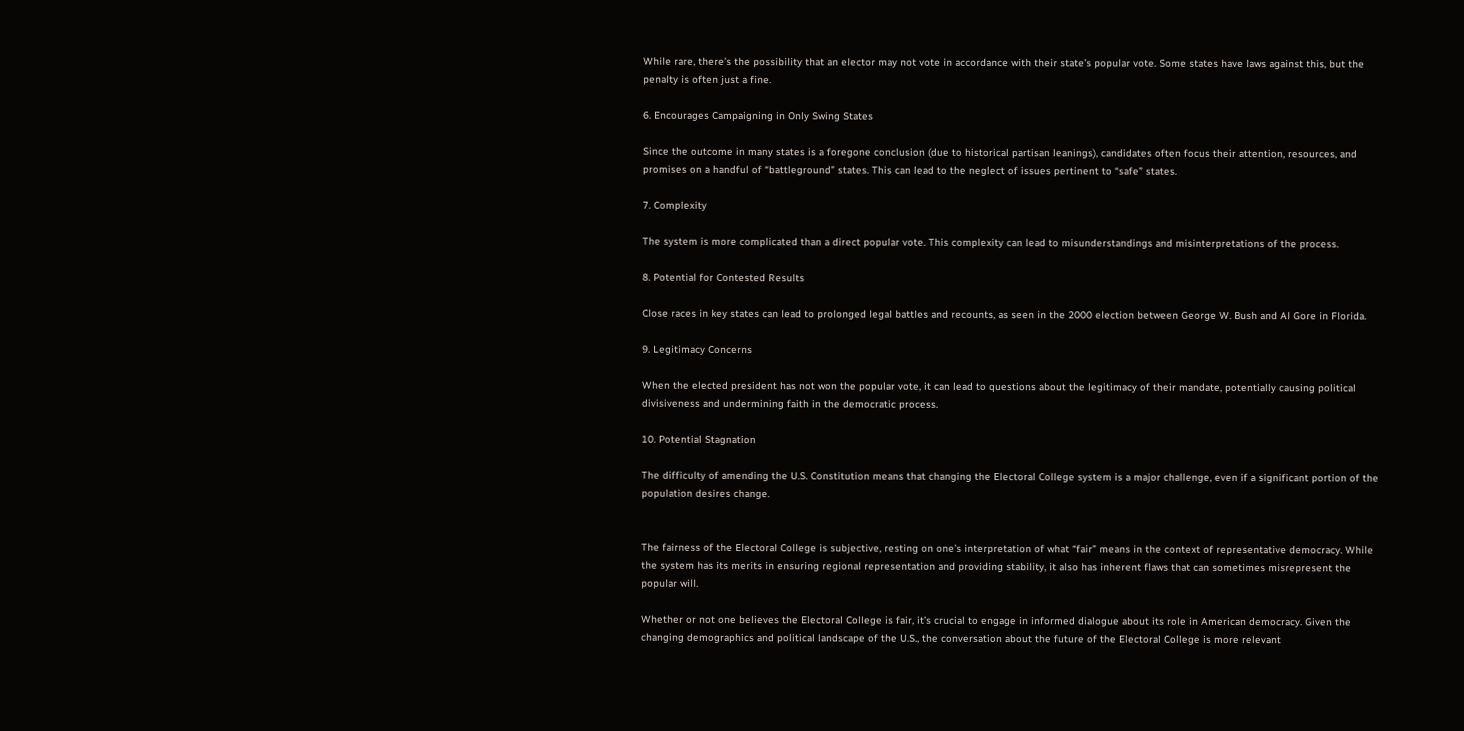While rare, there’s the possibility that an elector may not vote in accordance with their state’s popular vote. Some states have laws against this, but the penalty is often just a fine.

6. Encourages Campaigning in Only Swing States

Since the outcome in many states is a foregone conclusion (due to historical partisan leanings), candidates often focus their attention, resources, and promises on a handful of “battleground” states. This can lead to the neglect of issues pertinent to “safe” states.

7. Complexity

The system is more complicated than a direct popular vote. This complexity can lead to misunderstandings and misinterpretations of the process.

8. Potential for Contested Results

Close races in key states can lead to prolonged legal battles and recounts, as seen in the 2000 election between George W. Bush and Al Gore in Florida.

9. Legitimacy Concerns

When the elected president has not won the popular vote, it can lead to questions about the legitimacy of their mandate, potentially causing political divisiveness and undermining faith in the democratic process.

10. Potential Stagnation

The difficulty of amending the U.S. Constitution means that changing the Electoral College system is a major challenge, even if a significant portion of the population desires change.


The fairness of the Electoral College is subjective, resting on one’s interpretation of what “fair” means in the context of representative democracy. While the system has its merits in ensuring regional representation and providing stability, it also has inherent flaws that can sometimes misrepresent the popular will.

Whether or not one believes the Electoral College is fair, it’s crucial to engage in informed dialogue about its role in American democracy. Given the changing demographics and political landscape of the U.S., the conversation about the future of the Electoral College is more relevant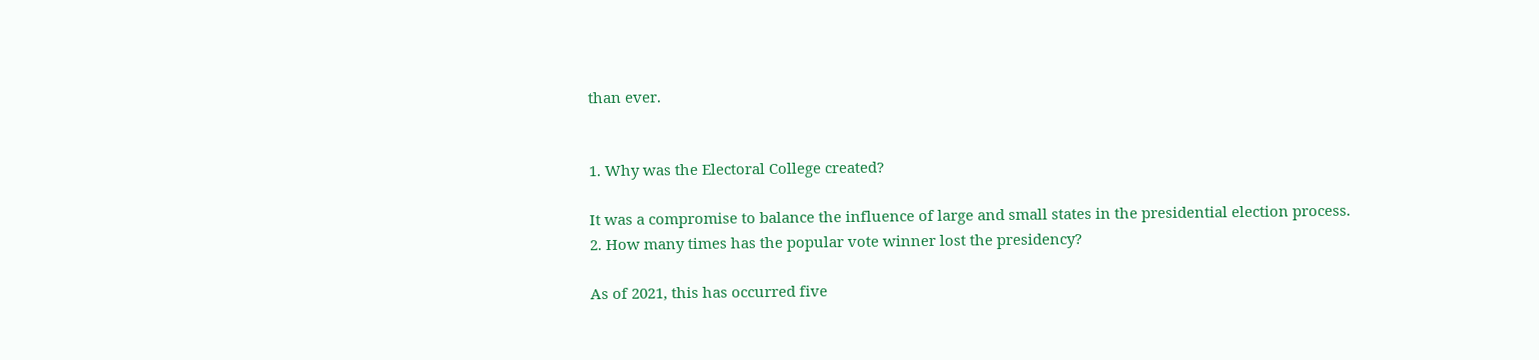than ever.


1. Why was the Electoral College created?

It was a compromise to balance the influence of large and small states in the presidential election process.
2. How many times has the popular vote winner lost the presidency?

As of 2021, this has occurred five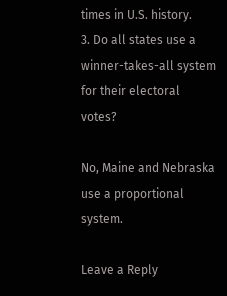times in U.S. history.
3. Do all states use a winner-takes-all system for their electoral votes?

No, Maine and Nebraska use a proportional system.

Leave a Reply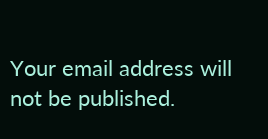Your email address will not be published.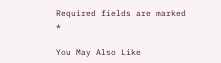Required fields are marked *

You May Also Like